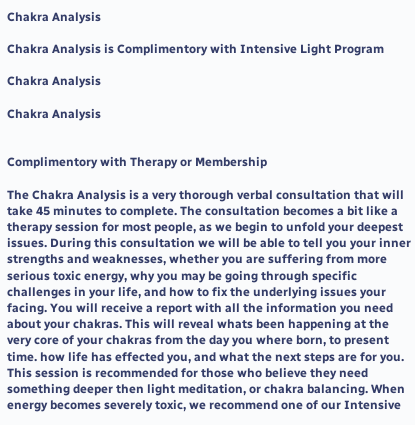Chakra Analysis

Chakra Analysis is Complimentory with Intensive Light Program

Chakra Analysis

Chakra Analysis


Complimentory with Therapy or Membership

The Chakra Analysis is a very thorough verbal consultation that will take 45 minutes to complete. The consultation becomes a bit like a therapy session for most people, as we begin to unfold your deepest issues. During this consultation we will be able to tell you your inner strengths and weaknesses, whether you are suffering from more serious toxic energy, why you may be going through specific challenges in your life, and how to fix the underlying issues your facing. You will receive a report with all the information you need about your chakras. This will reveal whats been happening at the very core of your chakras from the day you where born, to present time. how life has effected you, and what the next steps are for you. This session is recommended for those who believe they need something deeper then light meditation, or chakra balancing. When energy becomes severely toxic, we recommend one of our Intensive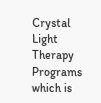Crystal Light Therapy Programs which is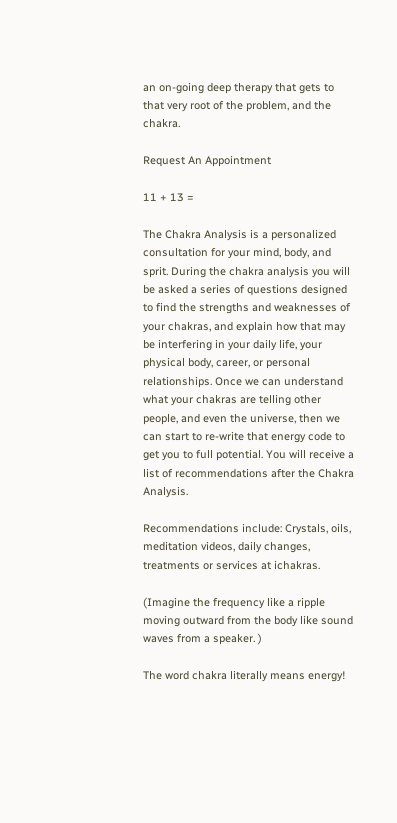an on-going deep therapy that gets to that very root of the problem, and the chakra.

Request An Appointment

11 + 13 =

The Chakra Analysis is a personalized consultation for your mind, body, and sprit. During the chakra analysis you will be asked a series of questions designed to find the strengths and weaknesses of your chakras, and explain how that may be interfering in your daily life, your physical body, career, or personal relationships. Once we can understand what your chakras are telling other people, and even the universe, then we can start to re-write that energy code to get you to full potential. You will receive a list of recommendations after the Chakra Analysis.

Recommendations include: Crystals, oils, meditation videos, daily changes, treatments or services at ichakras.

(Imagine the frequency like a ripple moving outward from the body like sound waves from a speaker. )

The word chakra literally means energy!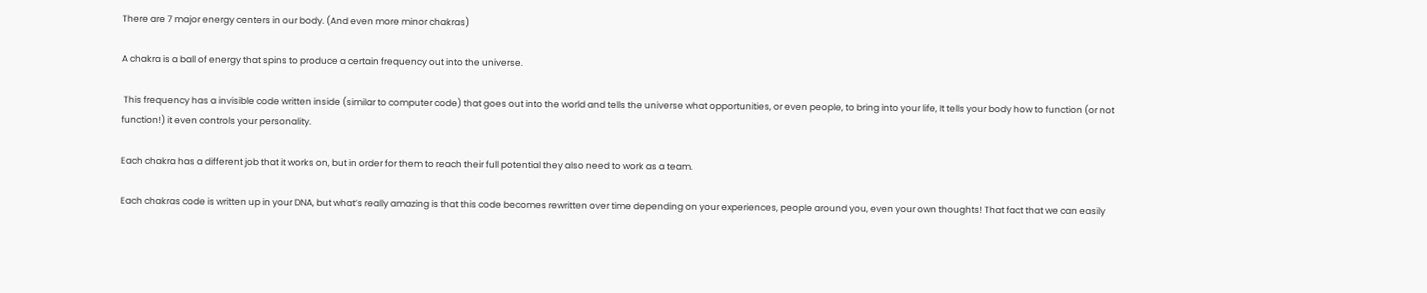There are 7 major energy centers in our body. (And even more minor chakras)

A chakra is a ball of energy that spins to produce a certain frequency out into the universe.

 This frequency has a invisible code written inside (similar to computer code) that goes out into the world and tells the universe what opportunities, or even people, to bring into your life, It tells your body how to function (or not function!) it even controls your personality.

Each chakra has a different job that it works on, but in order for them to reach their full potential they also need to work as a team.

Each chakras code is written up in your DNA, but what’s really amazing is that this code becomes rewritten over time depending on your experiences, people around you, even your own thoughts! That fact that we can easily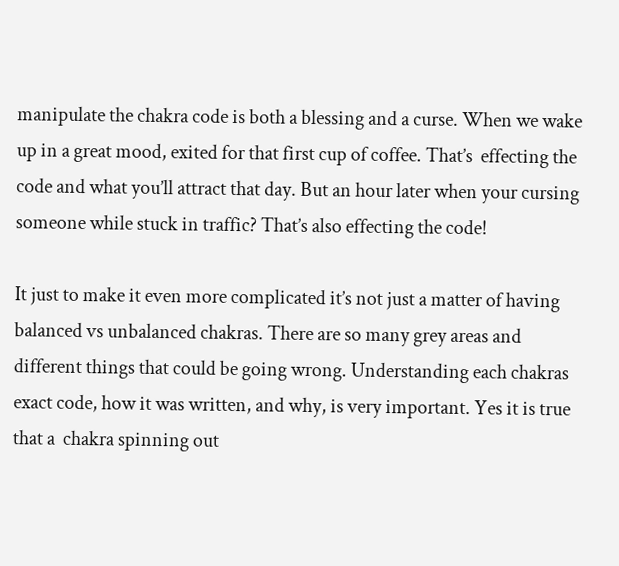manipulate the chakra code is both a blessing and a curse. When we wake up in a great mood, exited for that first cup of coffee. That’s  effecting the code and what you’ll attract that day. But an hour later when your cursing someone while stuck in traffic? That’s also effecting the code!

It just to make it even more complicated it’s not just a matter of having balanced vs unbalanced chakras. There are so many grey areas and different things that could be going wrong. Understanding each chakras exact code, how it was written, and why, is very important. Yes it is true that a  chakra spinning out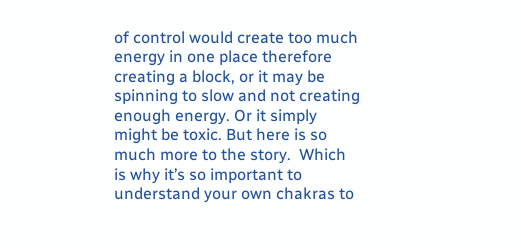of control would create too much energy in one place therefore creating a block, or it may be spinning to slow and not creating enough energy. Or it simply might be toxic. But here is so much more to the story.  Which is why it’s so important to understand your own chakras to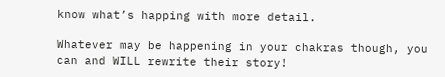know what’s happing with more detail.

Whatever may be happening in your chakras though, you can and WILL rewrite their story!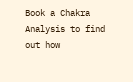Book a Chakra Analysis to find out how